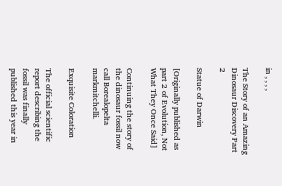in , , , ,

The Story of an Amazing Dinosaur Discovery Part 2

Statue of Darwin

[Originally published as part 2 of Evolution, Not What They Once Said]

Continuing the story of the dinosaur fossil now call Borealopelta markmitchelli.

Exquisite Coloration

The official scientific report describing the fossil was finally published this year in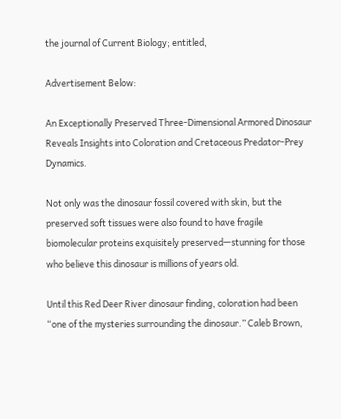the journal of Current Biology; entitled,

Advertisement Below:

An Exceptionally Preserved Three-Dimensional Armored Dinosaur Reveals Insights into Coloration and Cretaceous Predator-Prey Dynamics.

Not only was the dinosaur fossil covered with skin, but the preserved soft tissues were also found to have fragile biomolecular proteins exquisitely preserved—stunning for those who believe this dinosaur is millions of years old.

Until this Red Deer River dinosaur finding, coloration had been “one of the mysteries surrounding the dinosaur.” Caleb Brown,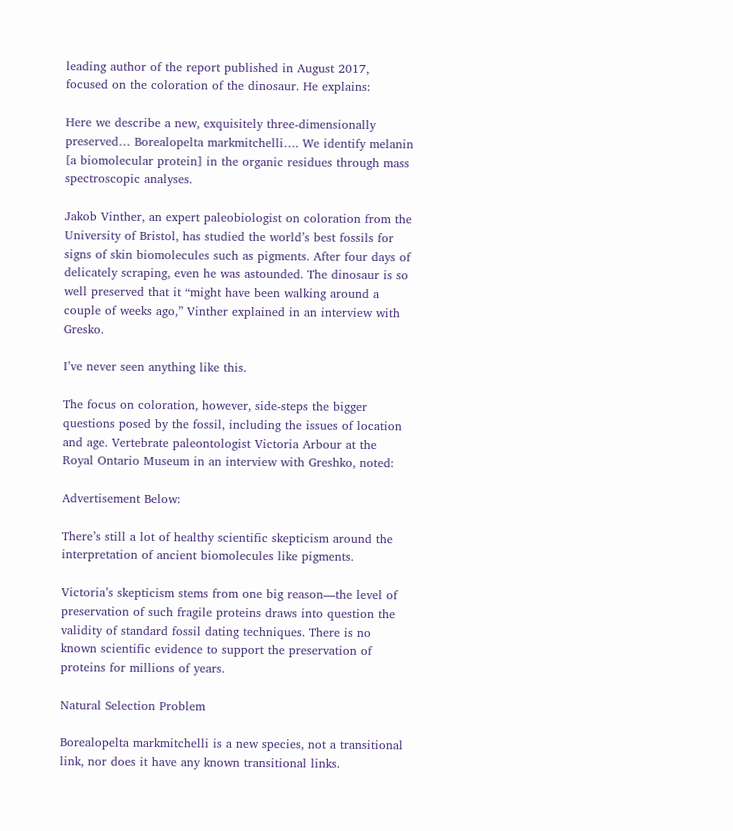leading author of the report published in August 2017, focused on the coloration of the dinosaur. He explains:

Here we describe a new, exquisitely three-dimensionally preserved… Borealopelta markmitchelli…. We identify melanin [a biomolecular protein] in the organic residues through mass spectroscopic analyses.

Jakob Vinther, an expert paleobiologist on coloration from the University of Bristol, has studied the world’s best fossils for signs of skin biomolecules such as pigments. After four days of delicately scraping, even he was astounded. The dinosaur is so well preserved that it “might have been walking around a couple of weeks ago,” Vinther explained in an interview with Gresko.

I’ve never seen anything like this.

The focus on coloration, however, side-steps the bigger questions posed by the fossil, including the issues of location and age. Vertebrate paleontologist Victoria Arbour at the Royal Ontario Museum in an interview with Greshko, noted:

Advertisement Below:

There’s still a lot of healthy scientific skepticism around the interpretation of ancient biomolecules like pigments.

Victoria’s skepticism stems from one big reason—the level of preservation of such fragile proteins draws into question the validity of standard fossil dating techniques. There is no known scientific evidence to support the preservation of proteins for millions of years.

Natural Selection Problem

Borealopelta markmitchelli is a new species, not a transitional link, nor does it have any known transitional links.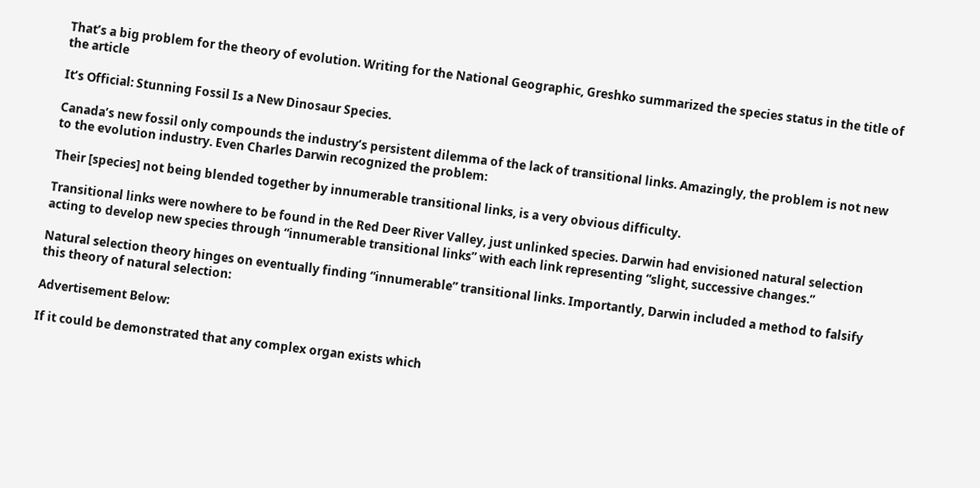That’s a big problem for the theory of evolution. Writing for the National Geographic, Greshko summarized the species status in the title of the article

It’s Official: Stunning Fossil Is a New Dinosaur Species.

Canada’s new fossil only compounds the industry’s persistent dilemma of the lack of transitional links. Amazingly, the problem is not new to the evolution industry. Even Charles Darwin recognized the problem:

Their [species] not being blended together by innumerable transitional links, is a very obvious difficulty.

Transitional links were nowhere to be found in the Red Deer River Valley, just unlinked species. Darwin had envisioned natural selection acting to develop new species through “innumerable transitional links” with each link representing “slight, successive changes.”

Natural selection theory hinges on eventually finding “innumerable” transitional links. Importantly, Darwin included a method to falsify this theory of natural selection:

Advertisement Below:

If it could be demonstrated that any complex organ exists which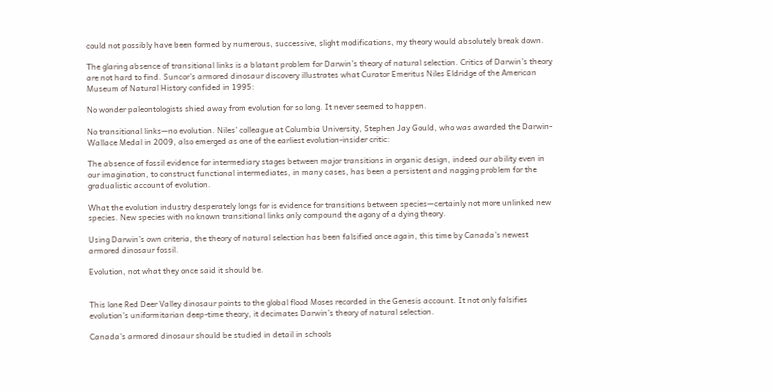could not possibly have been formed by numerous, successive, slight modifications, my theory would absolutely break down.

The glaring absence of transitional links is a blatant problem for Darwin’s theory of natural selection. Critics of Darwin’s theory are not hard to find. Suncor’s armored dinosaur discovery illustrates what Curator Emeritus Niles Eldridge of the American Museum of Natural History confided in 1995:

No wonder paleontologists shied away from evolution for so long. It never seemed to happen.

No transitional links—no evolution. Niles’ colleague at Columbia University, Stephen Jay Gould, who was awarded the Darwin-Wallace Medal in 2009, also emerged as one of the earliest evolution-insider critic:

The absence of fossil evidence for intermediary stages between major transitions in organic design, indeed our ability even in our imagination, to construct functional intermediates, in many cases, has been a persistent and nagging problem for the gradualistic account of evolution.

What the evolution industry desperately longs for is evidence for transitions between species—certainly not more unlinked new species. New species with no known transitional links only compound the agony of a dying theory.

Using Darwin’s own criteria, the theory of natural selection has been falsified once again, this time by Canada’s newest armored dinosaur fossil.

Evolution, not what they once said it should be.


This lone Red Deer Valley dinosaur points to the global flood Moses recorded in the Genesis account. It not only falsifies evolution’s uniformitarian deep-time theory, it decimates Darwin’s theory of natural selection.

Canada’s armored dinosaur should be studied in detail in schools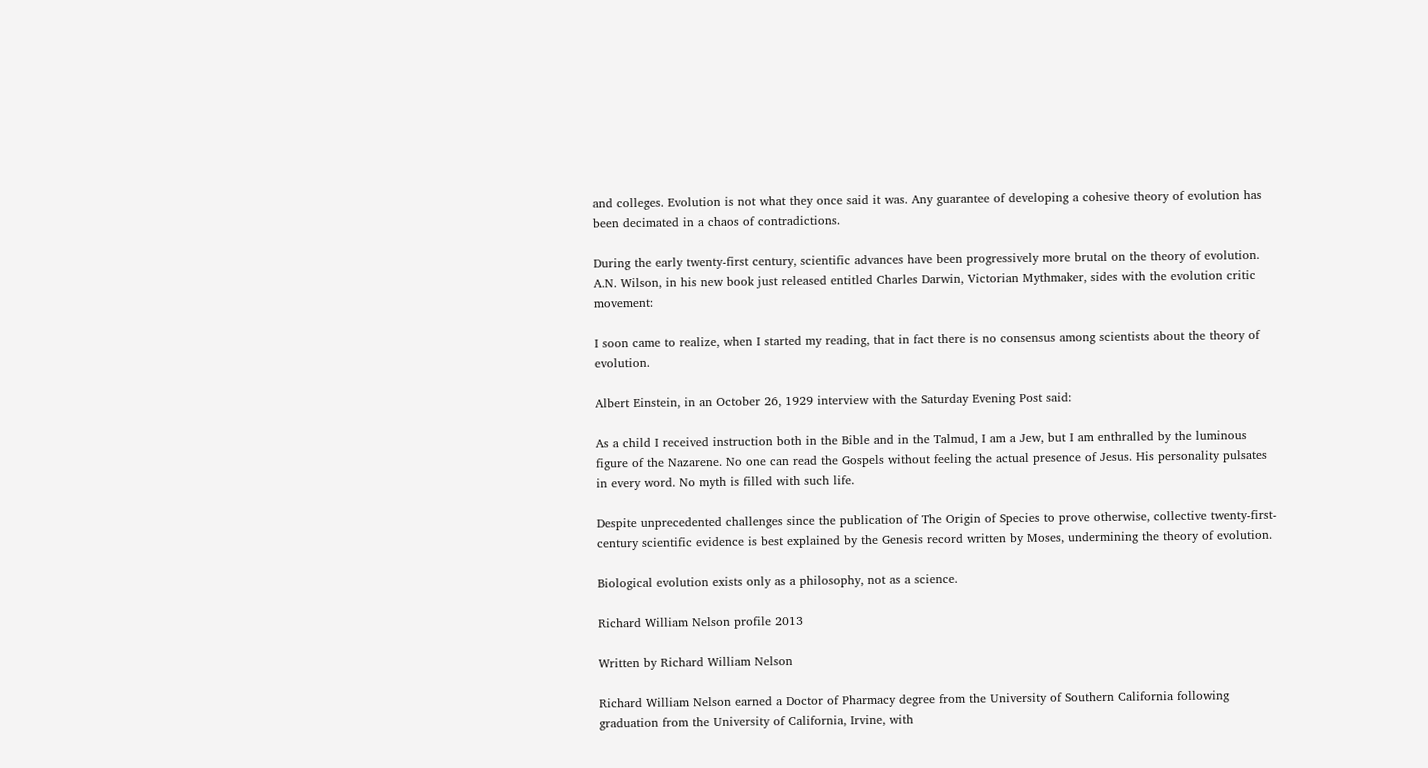and colleges. Evolution is not what they once said it was. Any guarantee of developing a cohesive theory of evolution has been decimated in a chaos of contradictions.

During the early twenty-first century, scientific advances have been progressively more brutal on the theory of evolution. A.N. Wilson, in his new book just released entitled Charles Darwin, Victorian Mythmaker, sides with the evolution critic movement:

I soon came to realize, when I started my reading, that in fact there is no consensus among scientists about the theory of evolution.

Albert Einstein, in an October 26, 1929 interview with the Saturday Evening Post said:

As a child I received instruction both in the Bible and in the Talmud, I am a Jew, but I am enthralled by the luminous figure of the Nazarene. No one can read the Gospels without feeling the actual presence of Jesus. His personality pulsates in every word. No myth is filled with such life.

Despite unprecedented challenges since the publication of The Origin of Species to prove otherwise, collective twenty-first-century scientific evidence is best explained by the Genesis record written by Moses, undermining the theory of evolution.

Biological evolution exists only as a philosophy, not as a science.

Richard William Nelson profile 2013

Written by Richard William Nelson

Richard William Nelson earned a Doctor of Pharmacy degree from the University of Southern California following graduation from the University of California, Irvine, with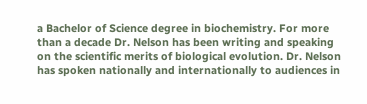a Bachelor of Science degree in biochemistry. For more than a decade Dr. Nelson has been writing and speaking on the scientific merits of biological evolution. Dr. Nelson has spoken nationally and internationally to audiences in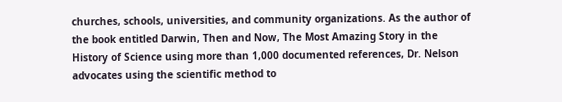churches, schools, universities, and community organizations. As the author of the book entitled Darwin, Then and Now, The Most Amazing Story in the History of Science using more than 1,000 documented references, Dr. Nelson advocates using the scientific method to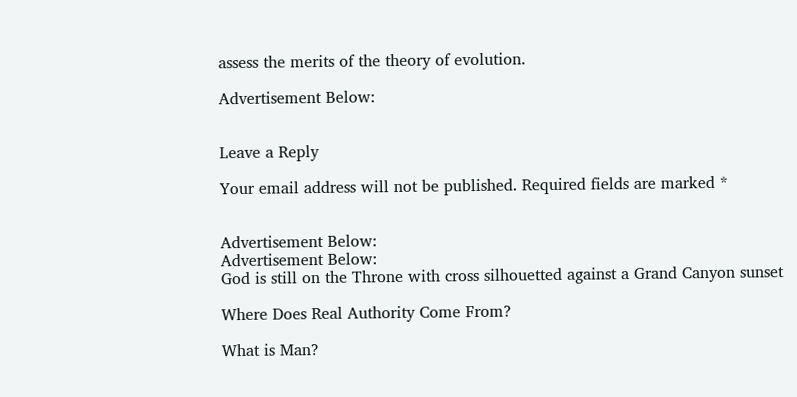assess the merits of the theory of evolution.

Advertisement Below:


Leave a Reply

Your email address will not be published. Required fields are marked *


Advertisement Below:
Advertisement Below:
God is still on the Throne with cross silhouetted against a Grand Canyon sunset

Where Does Real Authority Come From?

What is Man?